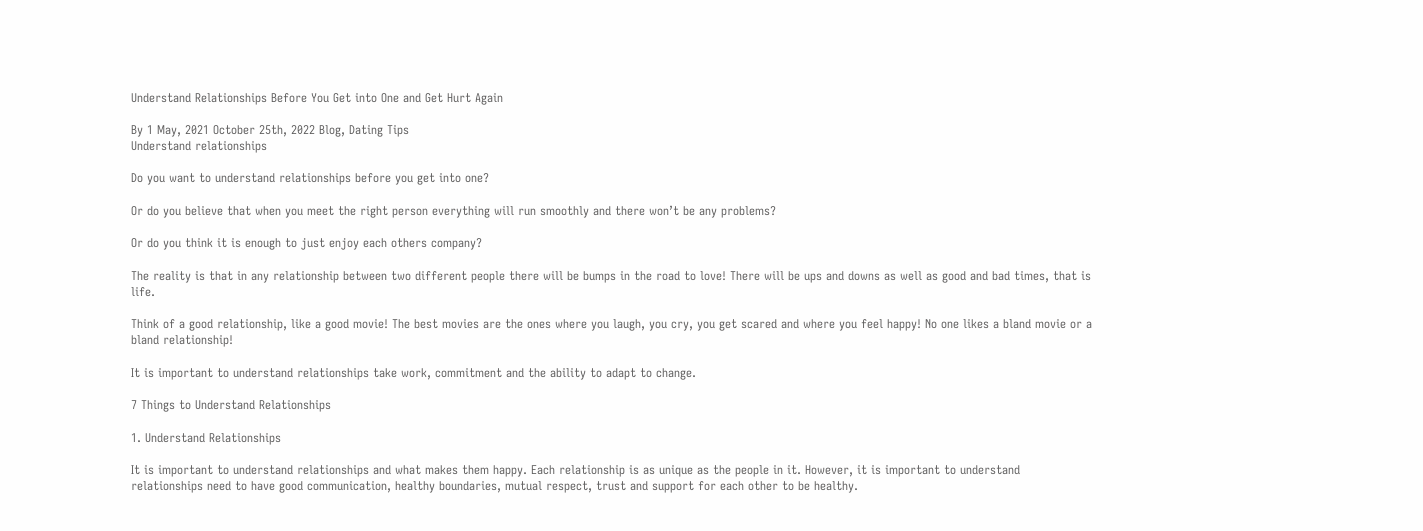Understand Relationships Before You Get into One and Get Hurt Again

By 1 May, 2021 October 25th, 2022 Blog, Dating Tips
Understand relationships

Do you want to understand relationships before you get into one?

Or do you believe that when you meet the right person everything will run smoothly and there won’t be any problems?

Or do you think it is enough to just enjoy each others company?

The reality is that in any relationship between two different people there will be bumps in the road to love! There will be ups and downs as well as good and bad times, that is life.

Think of a good relationship, like a good movie! The best movies are the ones where you laugh, you cry, you get scared and where you feel happy! No one likes a bland movie or a bland relationship!

It is important to understand relationships take work, commitment and the ability to adapt to change.

7 Things to Understand Relationships

1. Understand Relationships

It is important to understand relationships and what makes them happy. Each relationship is as unique as the people in it. However, it is important to understand relationships need to have good communication, healthy boundaries, mutual respect, trust and support for each other to be healthy.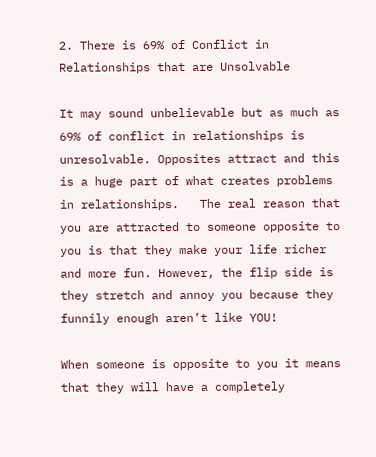2. There is 69% of Conflict in Relationships that are Unsolvable

It may sound unbelievable but as much as 69% of conflict in relationships is unresolvable. Opposites attract and this is a huge part of what creates problems in relationships.   The real reason that you are attracted to someone opposite to you is that they make your life richer and more fun. However, the flip side is they stretch and annoy you because they funnily enough aren’t like YOU!

When someone is opposite to you it means that they will have a completely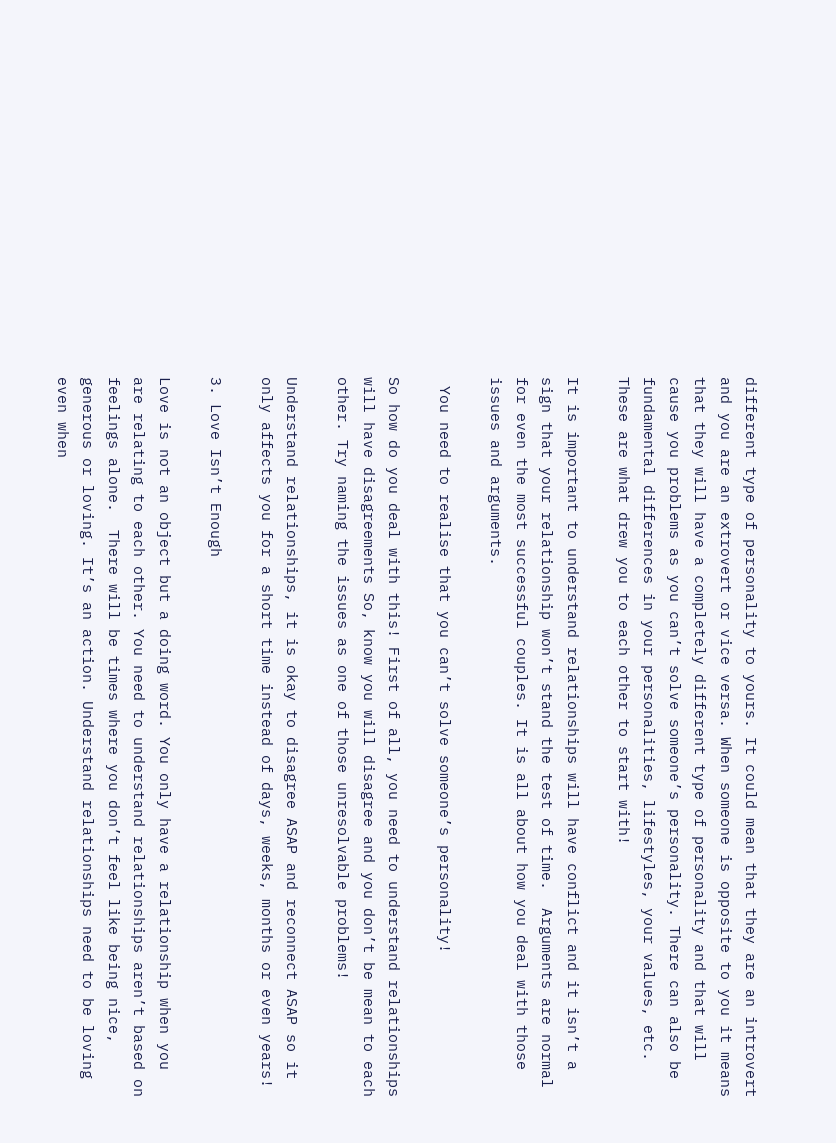different type of personality to yours. It could mean that they are an introvert and you are an extrovert or vice versa. When someone is opposite to you it means that they will have a completely different type of personality and that will cause you problems as you can’t solve someone’s personality. There can also be fundamental differences in your personalities, lifestyles, your values, etc. These are what drew you to each other to start with!

It is important to understand relationships will have conflict and it isn’t a sign that your relationship won’t stand the test of time.  Arguments are normal for even the most successful couples. It is all about how you deal with those issues and arguments.

 You need to realise that you can’t solve someone’s personality!

So how do you deal with this! First of all, you need to understand relationships will have disagreements So, know you will disagree and you don’t be mean to each other. Try naming the issues as one of those unresolvable problems!

Understand relationships, it is okay to disagree ASAP and reconnect ASAP so it only affects you for a short time instead of days, weeks, months or even years!

3. Love Isn’t Enough

Love is not an object but a doing word. You only have a relationship when you are relating to each other. You need to understand relationships aren’t based on feelings alone.  There will be times where you don’t feel like being nice, generous or loving. It’s an action. Understand relationships need to be loving even when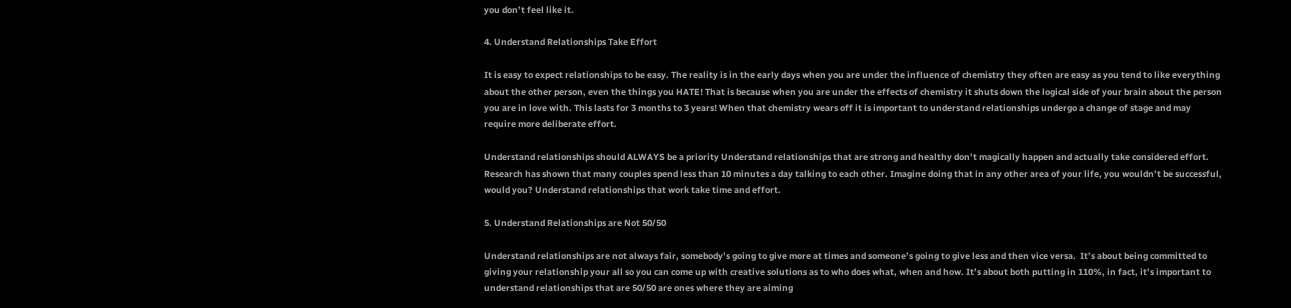you don’t feel like it.

4. Understand Relationships Take Effort

It is easy to expect relationships to be easy. The reality is in the early days when you are under the influence of chemistry they often are easy as you tend to like everything about the other person, even the things you HATE! That is because when you are under the effects of chemistry it shuts down the logical side of your brain about the person you are in love with. This lasts for 3 months to 3 years! When that chemistry wears off it is important to understand relationships undergo a change of stage and may require more deliberate effort.

Understand relationships should ALWAYS be a priority Understand relationships that are strong and healthy don’t magically happen and actually take considered effort. Research has shown that many couples spend less than 10 minutes a day talking to each other. Imagine doing that in any other area of your life, you wouldn’t be successful, would you? Understand relationships that work take time and effort.

5. Understand Relationships are Not 50/50

Understand relationships are not always fair, somebody’s going to give more at times and someone’s going to give less and then vice versa.  It’s about being committed to giving your relationship your all so you can come up with creative solutions as to who does what, when and how. It’s about both putting in 110%, in fact, it’s important to understand relationships that are 50/50 are ones where they are aiming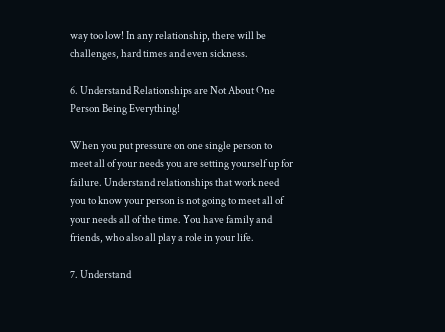way too low! In any relationship, there will be challenges, hard times and even sickness.

6. Understand Relationships are Not About One Person Being Everything!

When you put pressure on one single person to meet all of your needs you are setting yourself up for failure. Understand relationships that work need you to know your person is not going to meet all of your needs all of the time. You have family and friends, who also all play a role in your life.

7. Understand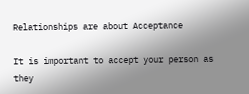Relationships are about Acceptance

It is important to accept your person as they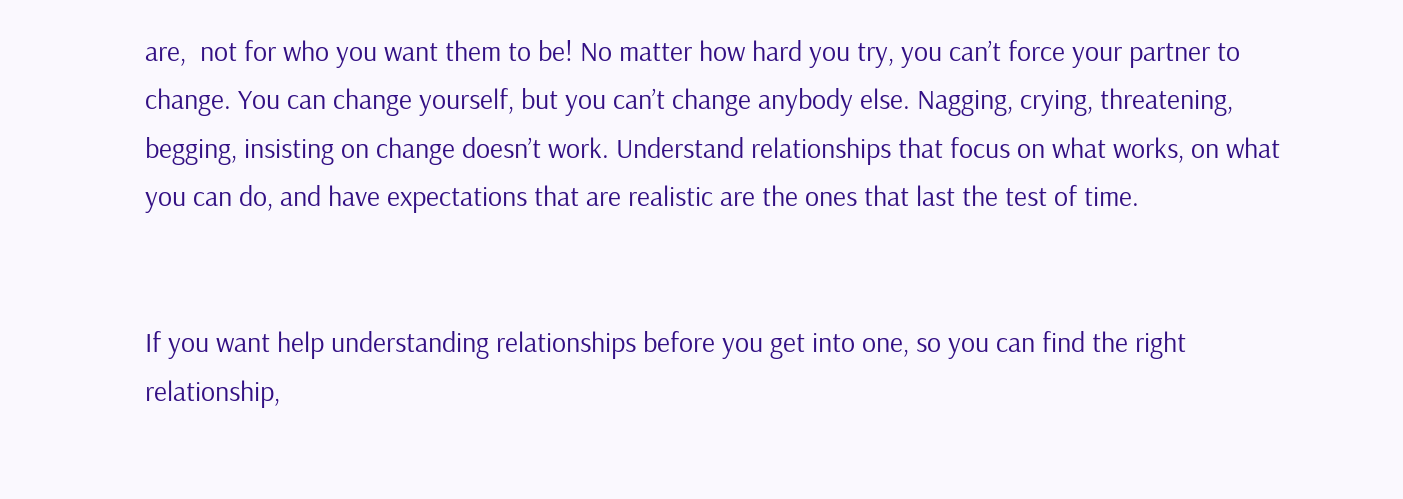are,  not for who you want them to be! No matter how hard you try, you can’t force your partner to change. You can change yourself, but you can’t change anybody else. Nagging, crying, threatening, begging, insisting on change doesn’t work. Understand relationships that focus on what works, on what you can do, and have expectations that are realistic are the ones that last the test of time.


If you want help understanding relationships before you get into one, so you can find the right relationship,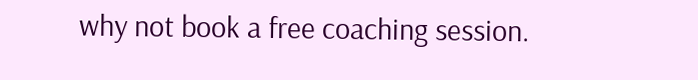why not book a free coaching session.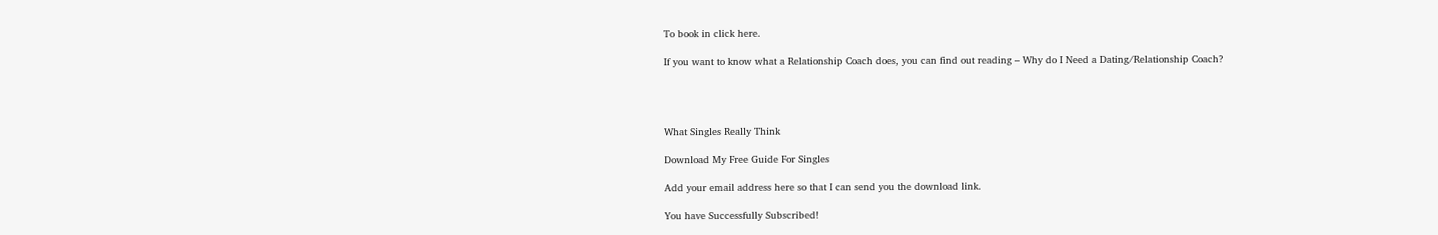To book in click here.

If you want to know what a Relationship Coach does, you can find out reading – Why do I Need a Dating/Relationship Coach?




What Singles Really Think

Download My Free Guide For Singles

Add your email address here so that I can send you the download link.

You have Successfully Subscribed!